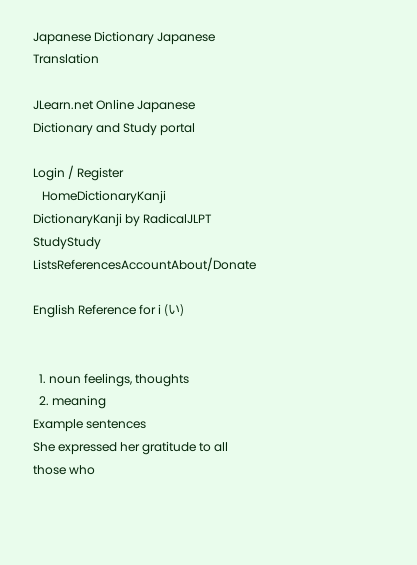Japanese Dictionary Japanese Translation

JLearn.net Online Japanese Dictionary and Study portal

Login / Register
   HomeDictionaryKanji DictionaryKanji by RadicalJLPT StudyStudy ListsReferencesAccountAbout/Donate

English Reference for i (い)


  1. noun feelings, thoughts
  2. meaning
Example sentences
She expressed her gratitude to all those who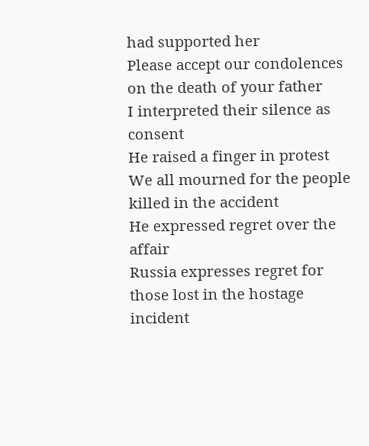had supported her
Please accept our condolences on the death of your father
I interpreted their silence as consent
He raised a finger in protest
We all mourned for the people killed in the accident
He expressed regret over the affair
Russia expresses regret for those lost in the hostage incident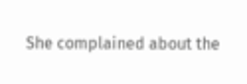She complained about the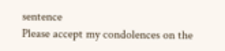sentence
Please accept my condolences on the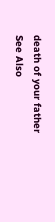death of your father
See Also